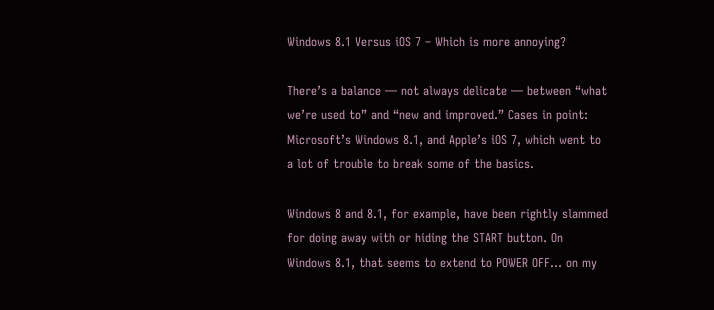Windows 8.1 Versus iOS 7 – Which is more annoying?

There’s a balance — not always delicate — between “what we’re used to” and “new and improved.” Cases in point: Microsoft’s Windows 8.1, and Apple’s iOS 7, which went to a lot of trouble to break some of the basics.

Windows 8 and 8.1, for example, have been rightly slammed for doing away with or hiding the START button. On Windows 8.1, that seems to extend to POWER OFF… on my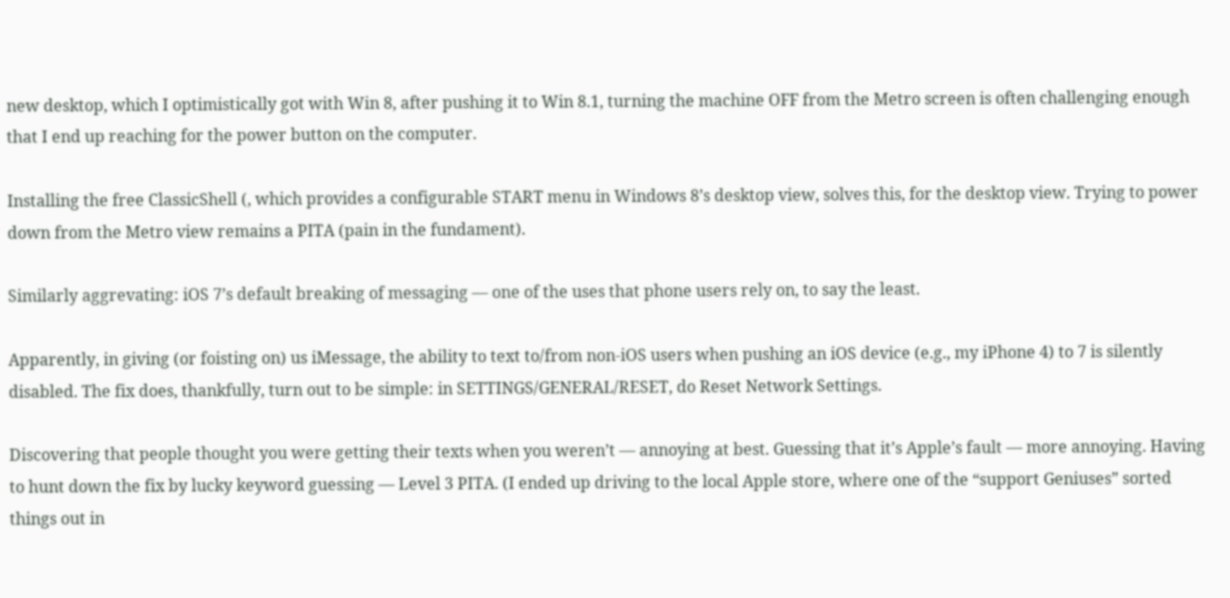new desktop, which I optimistically got with Win 8, after pushing it to Win 8.1, turning the machine OFF from the Metro screen is often challenging enough that I end up reaching for the power button on the computer.

Installing the free ClassicShell (, which provides a configurable START menu in Windows 8’s desktop view, solves this, for the desktop view. Trying to power down from the Metro view remains a PITA (pain in the fundament).

Similarly aggrevating: iOS 7’s default breaking of messaging — one of the uses that phone users rely on, to say the least.

Apparently, in giving (or foisting on) us iMessage, the ability to text to/from non-iOS users when pushing an iOS device (e.g., my iPhone 4) to 7 is silently disabled. The fix does, thankfully, turn out to be simple: in SETTINGS/GENERAL/RESET, do Reset Network Settings.

Discovering that people thought you were getting their texts when you weren’t — annoying at best. Guessing that it’s Apple’s fault — more annoying. Having to hunt down the fix by lucky keyword guessing — Level 3 PITA. (I ended up driving to the local Apple store, where one of the “support Geniuses” sorted things out in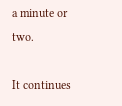a minute or two.

It continues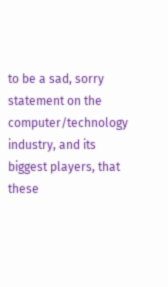to be a sad, sorry statement on the computer/technology industry, and its biggest players, that these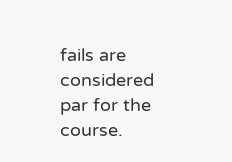fails are considered par for the course.